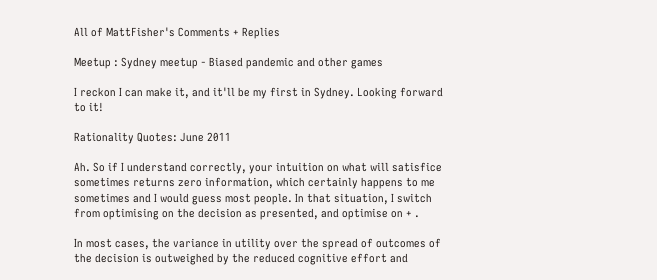All of MattFisher's Comments + Replies

Meetup : Sydney meetup - Biased pandemic and other games

I reckon I can make it, and it'll be my first in Sydney. Looking forward to it!

Rationality Quotes: June 2011

Ah. So if I understand correctly, your intuition on what will satisfice sometimes returns zero information, which certainly happens to me sometimes and I would guess most people. In that situation, I switch from optimising on the decision as presented, and optimise on + .

In most cases, the variance in utility over the spread of outcomes of the decision is outweighed by the reduced cognitive effort and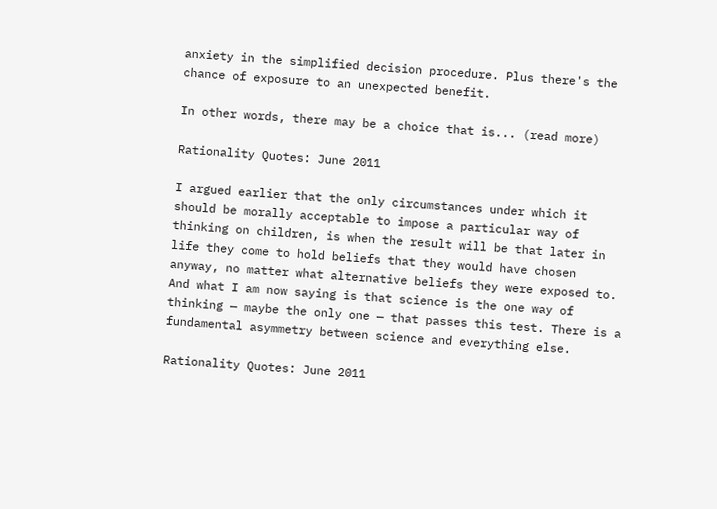anxiety in the simplified decision procedure. Plus there's the chance of exposure to an unexpected benefit.

In other words, there may be a choice that is... (read more)

Rationality Quotes: June 2011

I argued earlier that the only circumstances under which it should be morally acceptable to impose a particular way of thinking on children, is when the result will be that later in life they come to hold beliefs that they would have chosen anyway, no matter what alternative beliefs they were exposed to. And what I am now saying is that science is the one way of thinking — maybe the only one — that passes this test. There is a fundamental asymmetry between science and everything else.

Rationality Quotes: June 2011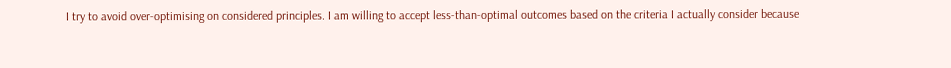I try to avoid over-optimising on considered principles. I am willing to accept less-than-optimal outcomes based on the criteria I actually consider because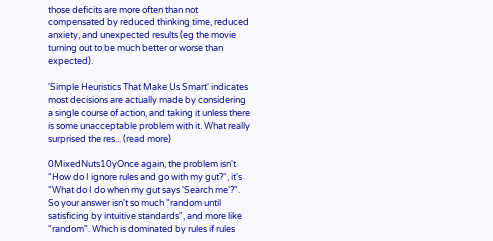those deficits are more often than not compensated by reduced thinking time, reduced anxiety, and unexpected results (eg the movie turning out to be much better or worse than expected).

'Simple Heuristics That Make Us Smart' indicates most decisions are actually made by considering a single course of action, and taking it unless there is some unacceptable problem with it. What really surprised the res... (read more)

0MixedNuts10yOnce again, the problem isn't "How do I ignore rules and go with my gut?", it's "What do I do when my gut says 'Search me'?". So your answer isn't so much "random until satisficing by intuitive standards", and more like "random". Which is dominated by rules if rules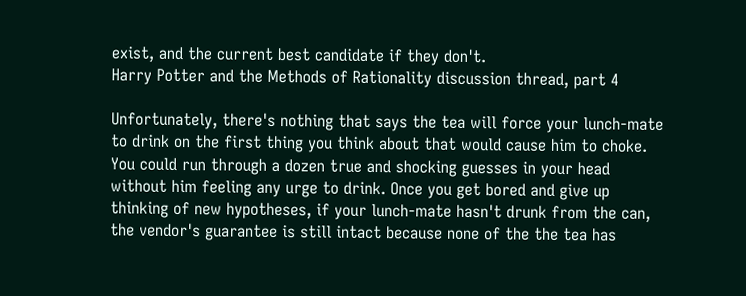exist, and the current best candidate if they don't.
Harry Potter and the Methods of Rationality discussion thread, part 4

Unfortunately, there's nothing that says the tea will force your lunch-mate to drink on the first thing you think about that would cause him to choke. You could run through a dozen true and shocking guesses in your head without him feeling any urge to drink. Once you get bored and give up thinking of new hypotheses, if your lunch-mate hasn't drunk from the can, the vendor's guarantee is still intact because none of the the tea has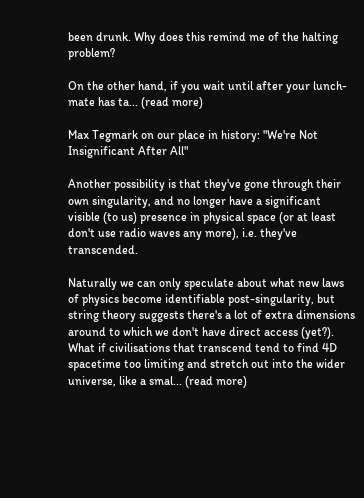been drunk. Why does this remind me of the halting problem?

On the other hand, if you wait until after your lunch-mate has ta... (read more)

Max Tegmark on our place in history: "We're Not Insignificant After All"

Another possibility is that they've gone through their own singularity, and no longer have a significant visible (to us) presence in physical space (or at least don't use radio waves any more), i.e. they've transcended.

Naturally we can only speculate about what new laws of physics become identifiable post-singularity, but string theory suggests there's a lot of extra dimensions around to which we don't have direct access (yet?). What if civilisations that transcend tend to find 4D spacetime too limiting and stretch out into the wider universe, like a smal... (read more)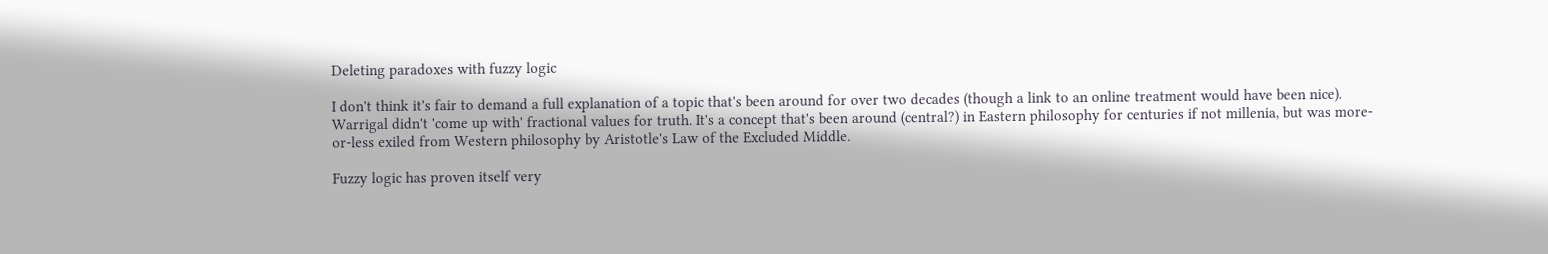Deleting paradoxes with fuzzy logic

I don't think it's fair to demand a full explanation of a topic that's been around for over two decades (though a link to an online treatment would have been nice). Warrigal didn't 'come up with' fractional values for truth. It's a concept that's been around (central?) in Eastern philosophy for centuries if not millenia, but was more-or-less exiled from Western philosophy by Aristotle's Law of the Excluded Middle.

Fuzzy logic has proven itself very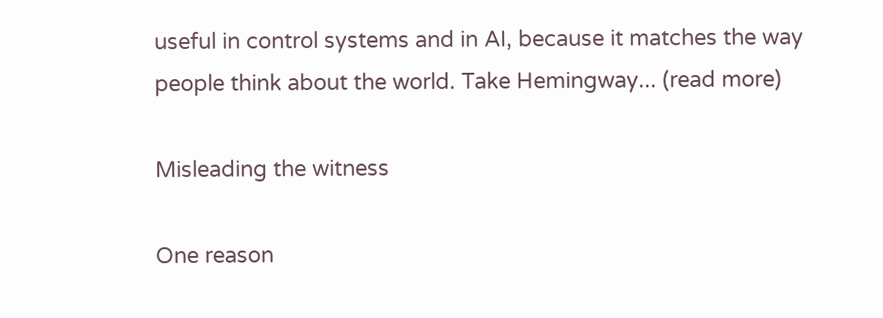useful in control systems and in AI, because it matches the way people think about the world. Take Hemingway... (read more)

Misleading the witness

One reason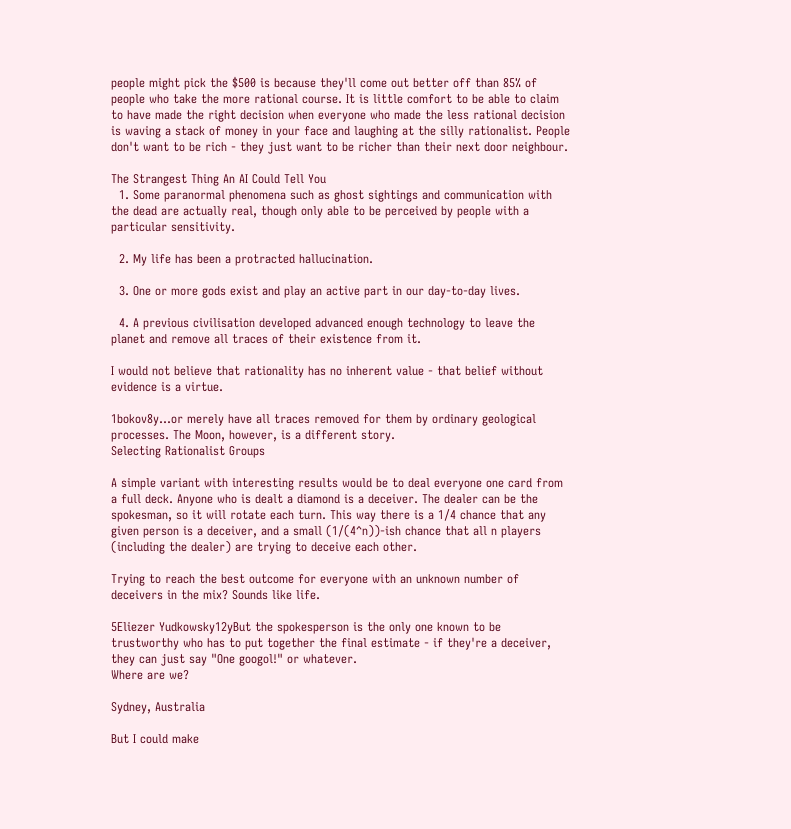people might pick the $500 is because they'll come out better off than 85% of people who take the more rational course. It is little comfort to be able to claim to have made the right decision when everyone who made the less rational decision is waving a stack of money in your face and laughing at the silly rationalist. People don't want to be rich - they just want to be richer than their next door neighbour.

The Strangest Thing An AI Could Tell You
  1. Some paranormal phenomena such as ghost sightings and communication with the dead are actually real, though only able to be perceived by people with a particular sensitivity.

  2. My life has been a protracted hallucination.

  3. One or more gods exist and play an active part in our day-to-day lives.

  4. A previous civilisation developed advanced enough technology to leave the planet and remove all traces of their existence from it.

I would not believe that rationality has no inherent value - that belief without evidence is a virtue.

1bokov8y...or merely have all traces removed for them by ordinary geological processes. The Moon, however, is a different story.
Selecting Rationalist Groups

A simple variant with interesting results would be to deal everyone one card from a full deck. Anyone who is dealt a diamond is a deceiver. The dealer can be the spokesman, so it will rotate each turn. This way there is a 1/4 chance that any given person is a deceiver, and a small (1/(4^n))-ish chance that all n players (including the dealer) are trying to deceive each other.

Trying to reach the best outcome for everyone with an unknown number of deceivers in the mix? Sounds like life.

5Eliezer Yudkowsky12yBut the spokesperson is the only one known to be trustworthy who has to put together the final estimate - if they're a deceiver, they can just say "One googol!" or whatever.
Where are we?

Sydney, Australia

But I could make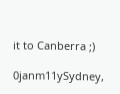it to Canberra ;)

0janm11ySydney,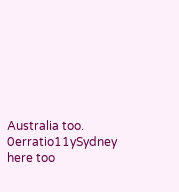Australia too.
0erratio11ySydney here too